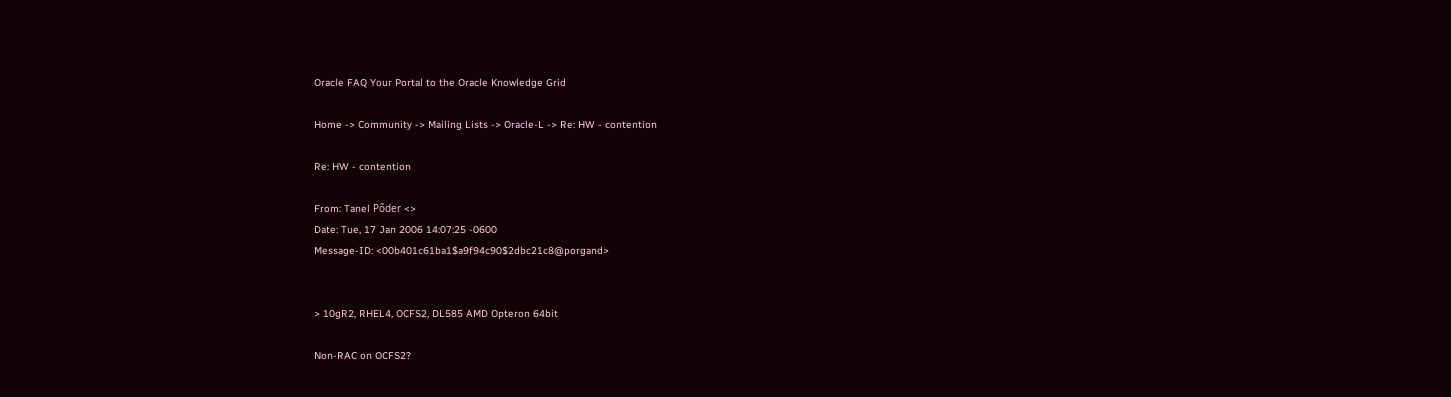Oracle FAQ Your Portal to the Oracle Knowledge Grid

Home -> Community -> Mailing Lists -> Oracle-L -> Re: HW - contention

Re: HW - contention

From: Tanel Põder <>
Date: Tue, 17 Jan 2006 14:07:25 -0600
Message-ID: <00b401c61ba1$a9f94c90$2dbc21c8@porgand>


> 10gR2, RHEL4, OCFS2, DL585 AMD Opteron 64bit

Non-RAC on OCFS2?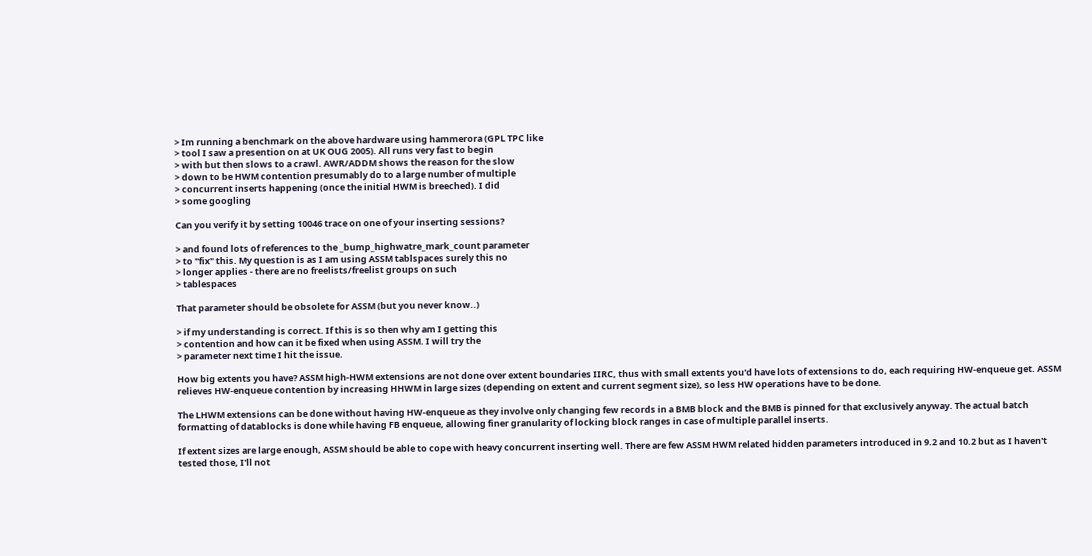> Im running a benchmark on the above hardware using hammerora (GPL TPC like
> tool I saw a presention on at UK OUG 2005). All runs very fast to begin
> with but then slows to a crawl. AWR/ADDM shows the reason for the slow
> down to be HWM contention presumably do to a large number of multiple
> concurrent inserts happening (once the initial HWM is breeched). I did
> some googling

Can you verify it by setting 10046 trace on one of your inserting sessions?

> and found lots of references to the _bump_highwatre_mark_count parameter
> to "fix" this. My question is as I am using ASSM tablspaces surely this no
> longer applies - there are no freelists/freelist groups on such
> tablespaces

That parameter should be obsolete for ASSM (but you never know..)

> if my understanding is correct. If this is so then why am I getting this
> contention and how can it be fixed when using ASSM. I will try the
> parameter next time I hit the issue.

How big extents you have? ASSM high-HWM extensions are not done over extent boundaries IIRC, thus with small extents you'd have lots of extensions to do, each requiring HW-enqueue get. ASSM relieves HW-enqueue contention by increasing HHWM in large sizes (depending on extent and current segment size), so less HW operations have to be done.

The LHWM extensions can be done without having HW-enqueue as they involve only changing few records in a BMB block and the BMB is pinned for that exclusively anyway. The actual batch formatting of datablocks is done while having FB enqueue, allowing finer granularity of locking block ranges in case of multiple parallel inserts.

If extent sizes are large enough, ASSM should be able to cope with heavy concurrent inserting well. There are few ASSM HWM related hidden parameters introduced in 9.2 and 10.2 but as I haven't tested those, I'll not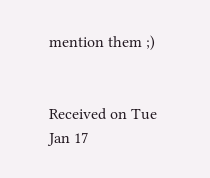mention them ;)


Received on Tue Jan 17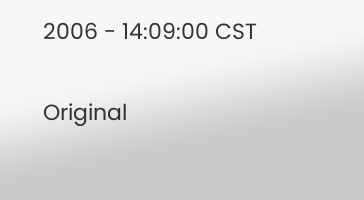2006 - 14:09:00 CST

Original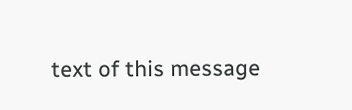text of this message